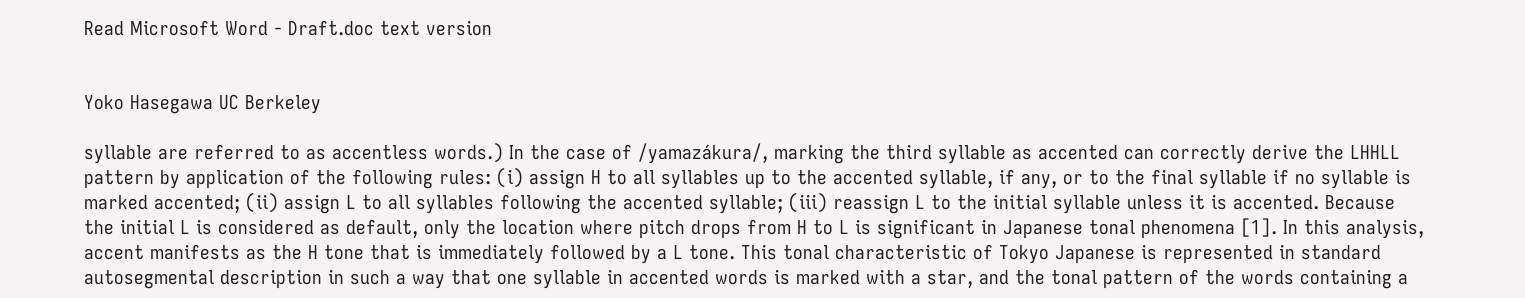Read Microsoft Word - Draft.doc text version


Yoko Hasegawa UC Berkeley

syllable are referred to as accentless words.) In the case of /yamazákura/, marking the third syllable as accented can correctly derive the LHHLL pattern by application of the following rules: (i) assign H to all syllables up to the accented syllable, if any, or to the final syllable if no syllable is marked accented; (ii) assign L to all syllables following the accented syllable; (iii) reassign L to the initial syllable unless it is accented. Because the initial L is considered as default, only the location where pitch drops from H to L is significant in Japanese tonal phenomena [1]. In this analysis, accent manifests as the H tone that is immediately followed by a L tone. This tonal characteristic of Tokyo Japanese is represented in standard autosegmental description in such a way that one syllable in accented words is marked with a star, and the tonal pattern of the words containing a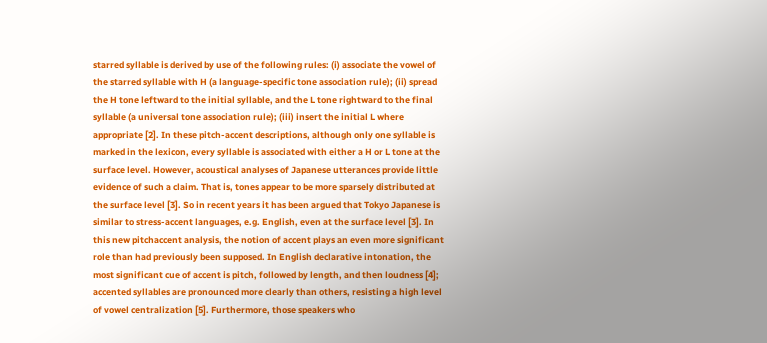starred syllable is derived by use of the following rules: (i) associate the vowel of the starred syllable with H (a language-specific tone association rule); (ii) spread the H tone leftward to the initial syllable, and the L tone rightward to the final syllable (a universal tone association rule); (iii) insert the initial L where appropriate [2]. In these pitch-accent descriptions, although only one syllable is marked in the lexicon, every syllable is associated with either a H or L tone at the surface level. However, acoustical analyses of Japanese utterances provide little evidence of such a claim. That is, tones appear to be more sparsely distributed at the surface level [3]. So in recent years it has been argued that Tokyo Japanese is similar to stress-accent languages, e.g. English, even at the surface level [3]. In this new pitchaccent analysis, the notion of accent plays an even more significant role than had previously been supposed. In English declarative intonation, the most significant cue of accent is pitch, followed by length, and then loudness [4]; accented syllables are pronounced more clearly than others, resisting a high level of vowel centralization [5]. Furthermore, those speakers who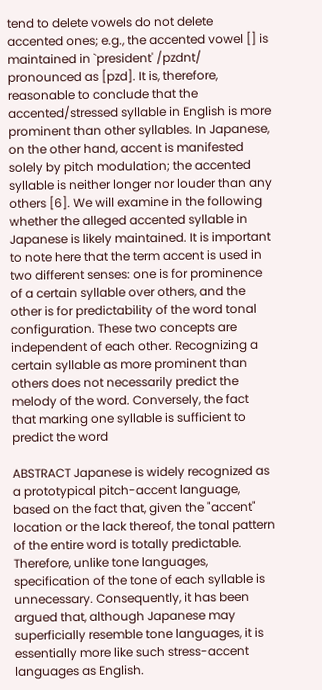tend to delete vowels do not delete accented ones; e.g., the accented vowel [] is maintained in `president' /pzdnt/ pronounced as [pzd]. It is, therefore, reasonable to conclude that the accented/stressed syllable in English is more prominent than other syllables. In Japanese, on the other hand, accent is manifested solely by pitch modulation; the accented syllable is neither longer nor louder than any others [6]. We will examine in the following whether the alleged accented syllable in Japanese is likely maintained. It is important to note here that the term accent is used in two different senses: one is for prominence of a certain syllable over others, and the other is for predictability of the word tonal configuration. These two concepts are independent of each other. Recognizing a certain syllable as more prominent than others does not necessarily predict the melody of the word. Conversely, the fact that marking one syllable is sufficient to predict the word

ABSTRACT Japanese is widely recognized as a prototypical pitch-accent language, based on the fact that, given the "accent" location or the lack thereof, the tonal pattern of the entire word is totally predictable. Therefore, unlike tone languages, specification of the tone of each syllable is unnecessary. Consequently, it has been argued that, although Japanese may superficially resemble tone languages, it is essentially more like such stress-accent languages as English.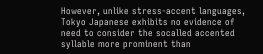However, unlike stress-accent languages, Tokyo Japanese exhibits no evidence of need to consider the socalled accented syllable more prominent than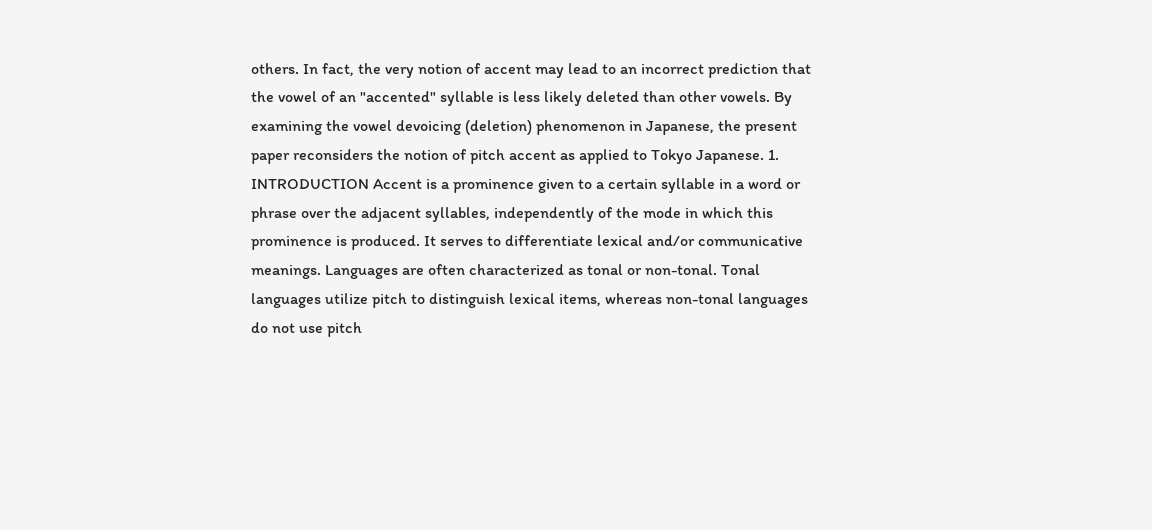others. In fact, the very notion of accent may lead to an incorrect prediction that the vowel of an "accented" syllable is less likely deleted than other vowels. By examining the vowel devoicing (deletion) phenomenon in Japanese, the present paper reconsiders the notion of pitch accent as applied to Tokyo Japanese. 1. INTRODUCTION Accent is a prominence given to a certain syllable in a word or phrase over the adjacent syllables, independently of the mode in which this prominence is produced. It serves to differentiate lexical and/or communicative meanings. Languages are often characterized as tonal or non-tonal. Tonal languages utilize pitch to distinguish lexical items, whereas non-tonal languages do not use pitch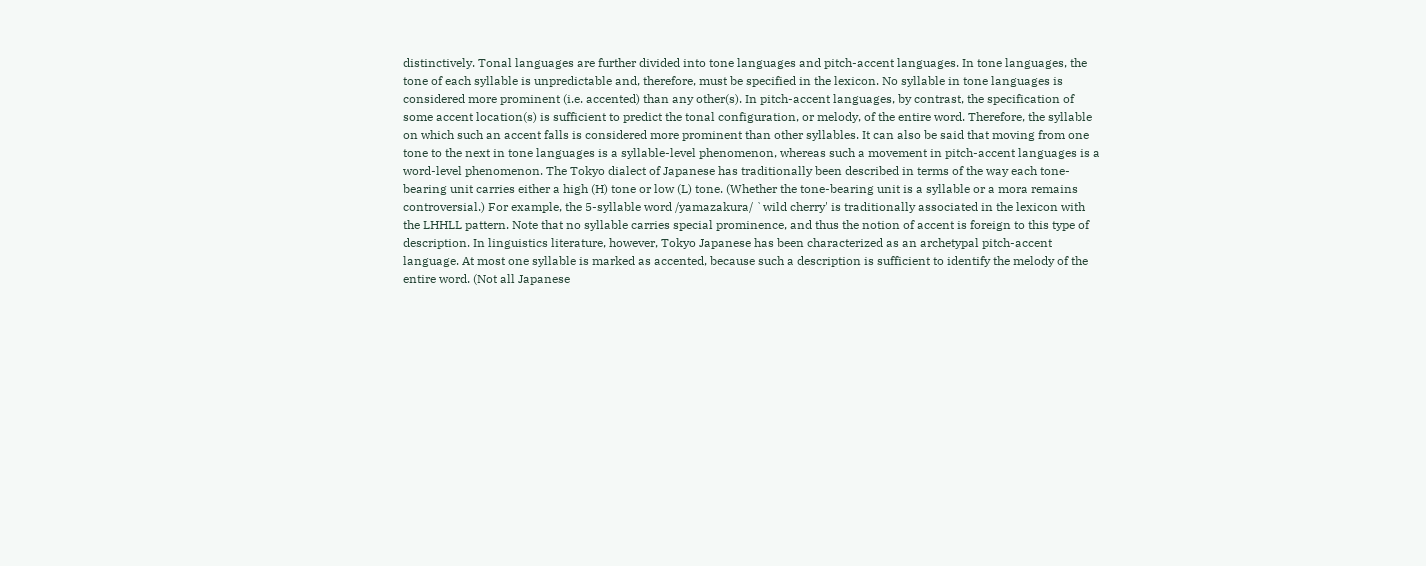distinctively. Tonal languages are further divided into tone languages and pitch-accent languages. In tone languages, the tone of each syllable is unpredictable and, therefore, must be specified in the lexicon. No syllable in tone languages is considered more prominent (i.e. accented) than any other(s). In pitch-accent languages, by contrast, the specification of some accent location(s) is sufficient to predict the tonal configuration, or melody, of the entire word. Therefore, the syllable on which such an accent falls is considered more prominent than other syllables. It can also be said that moving from one tone to the next in tone languages is a syllable-level phenomenon, whereas such a movement in pitch-accent languages is a word-level phenomenon. The Tokyo dialect of Japanese has traditionally been described in terms of the way each tone-bearing unit carries either a high (H) tone or low (L) tone. (Whether the tone-bearing unit is a syllable or a mora remains controversial.) For example, the 5-syllable word /yamazakura/ `wild cherry' is traditionally associated in the lexicon with the LHHLL pattern. Note that no syllable carries special prominence, and thus the notion of accent is foreign to this type of description. In linguistics literature, however, Tokyo Japanese has been characterized as an archetypal pitch-accent language. At most one syllable is marked as accented, because such a description is sufficient to identify the melody of the entire word. (Not all Japanese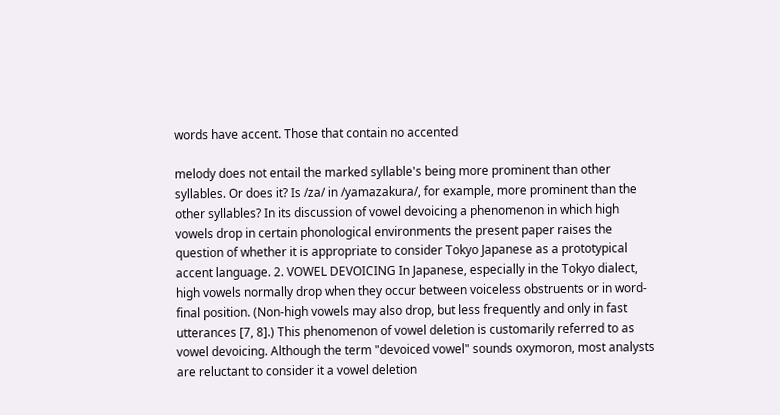words have accent. Those that contain no accented

melody does not entail the marked syllable's being more prominent than other syllables. Or does it? Is /za/ in /yamazakura/, for example, more prominent than the other syllables? In its discussion of vowel devoicing a phenomenon in which high vowels drop in certain phonological environments the present paper raises the question of whether it is appropriate to consider Tokyo Japanese as a prototypical accent language. 2. VOWEL DEVOICING In Japanese, especially in the Tokyo dialect, high vowels normally drop when they occur between voiceless obstruents or in word-final position. (Non-high vowels may also drop, but less frequently and only in fast utterances [7, 8].) This phenomenon of vowel deletion is customarily referred to as vowel devoicing. Although the term "devoiced vowel" sounds oxymoron, most analysts are reluctant to consider it a vowel deletion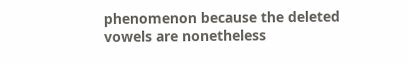phenomenon because the deleted vowels are nonetheless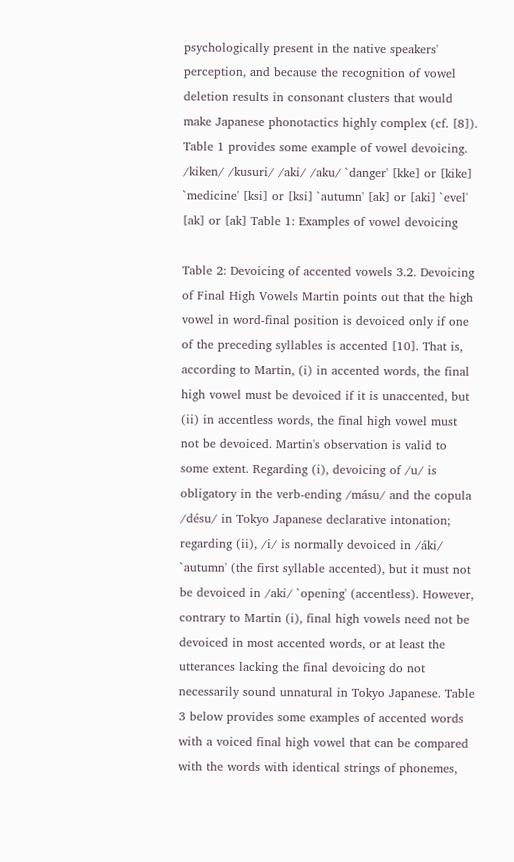psychologically present in the native speakers' perception, and because the recognition of vowel deletion results in consonant clusters that would make Japanese phonotactics highly complex (cf. [8]). Table 1 provides some example of vowel devoicing. /kiken/ /kusuri/ /aki/ /aku/ `danger' [kke] or [kike] `medicine' [ksi] or [ksi] `autumn' [ak] or [aki] `evel' [ak] or [ak] Table 1: Examples of vowel devoicing

Table 2: Devoicing of accented vowels 3.2. Devoicing of Final High Vowels Martin points out that the high vowel in word-final position is devoiced only if one of the preceding syllables is accented [10]. That is, according to Martin, (i) in accented words, the final high vowel must be devoiced if it is unaccented, but (ii) in accentless words, the final high vowel must not be devoiced. Martin's observation is valid to some extent. Regarding (i), devoicing of /u/ is obligatory in the verb-ending /másu/ and the copula /désu/ in Tokyo Japanese declarative intonation; regarding (ii), /i/ is normally devoiced in /áki/ `autumn' (the first syllable accented), but it must not be devoiced in /aki/ `opening' (accentless). However, contrary to Martin (i), final high vowels need not be devoiced in most accented words, or at least the utterances lacking the final devoicing do not necessarily sound unnatural in Tokyo Japanese. Table 3 below provides some examples of accented words with a voiced final high vowel that can be compared with the words with identical strings of phonemes,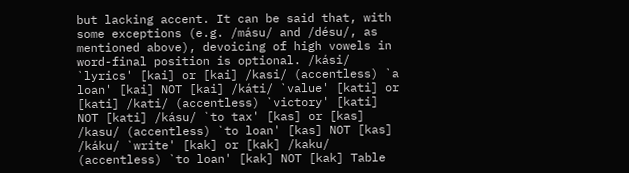but lacking accent. It can be said that, with some exceptions (e.g. /másu/ and /désu/, as mentioned above), devoicing of high vowels in word-final position is optional. /kási/ `lyrics' [kai] or [kai] /kasi/ (accentless) `a loan' [kai] NOT [kai] /káti/ `value' [kati] or [kati] /kati/ (accentless) `victory' [kati] NOT [kati] /kásu/ `to tax' [kas] or [kas] /kasu/ (accentless) `to loan' [kas] NOT [kas] /káku/ `write' [kak] or [kak] /kaku/ (accentless) `to loan' [kak] NOT [kak] Table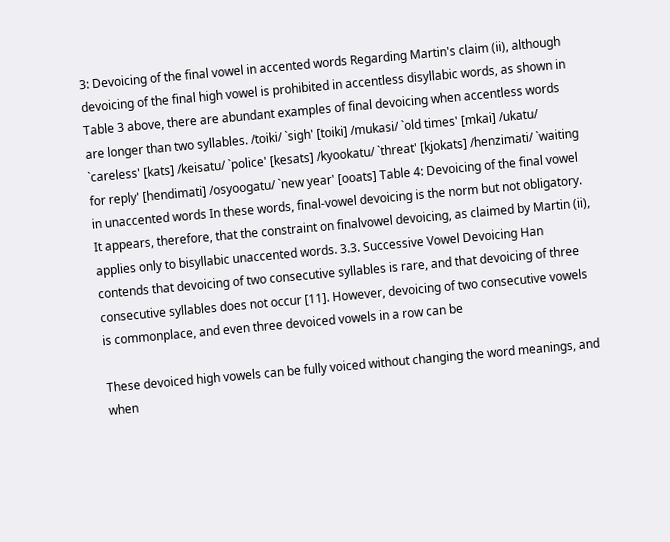3: Devoicing of the final vowel in accented words Regarding Martin's claim (ii), although devoicing of the final high vowel is prohibited in accentless disyllabic words, as shown in Table 3 above, there are abundant examples of final devoicing when accentless words are longer than two syllables. /toiki/ `sigh' [toiki] /mukasi/ `old times' [mkai] /ukatu/ `careless' [kats] /keisatu/ `police' [kesats] /kyookatu/ `threat' [kjokats] /henzimati/ `waiting for reply' [hendimati] /osyoogatu/ `new year' [ooats] Table 4: Devoicing of the final vowel in unaccented words In these words, final-vowel devoicing is the norm but not obligatory. It appears, therefore, that the constraint on finalvowel devoicing, as claimed by Martin (ii), applies only to bisyllabic unaccented words. 3.3. Successive Vowel Devoicing Han contends that devoicing of two consecutive syllables is rare, and that devoicing of three consecutive syllables does not occur [11]. However, devoicing of two consecutive vowels is commonplace, and even three devoiced vowels in a row can be

These devoiced high vowels can be fully voiced without changing the word meanings, and when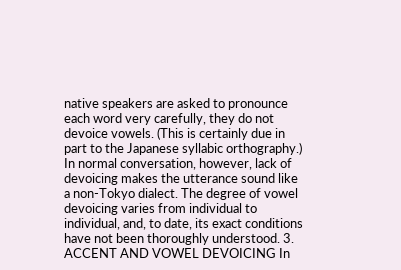native speakers are asked to pronounce each word very carefully, they do not devoice vowels. (This is certainly due in part to the Japanese syllabic orthography.) In normal conversation, however, lack of devoicing makes the utterance sound like a non-Tokyo dialect. The degree of vowel devoicing varies from individual to individual, and, to date, its exact conditions have not been thoroughly understood. 3. ACCENT AND VOWEL DEVOICING In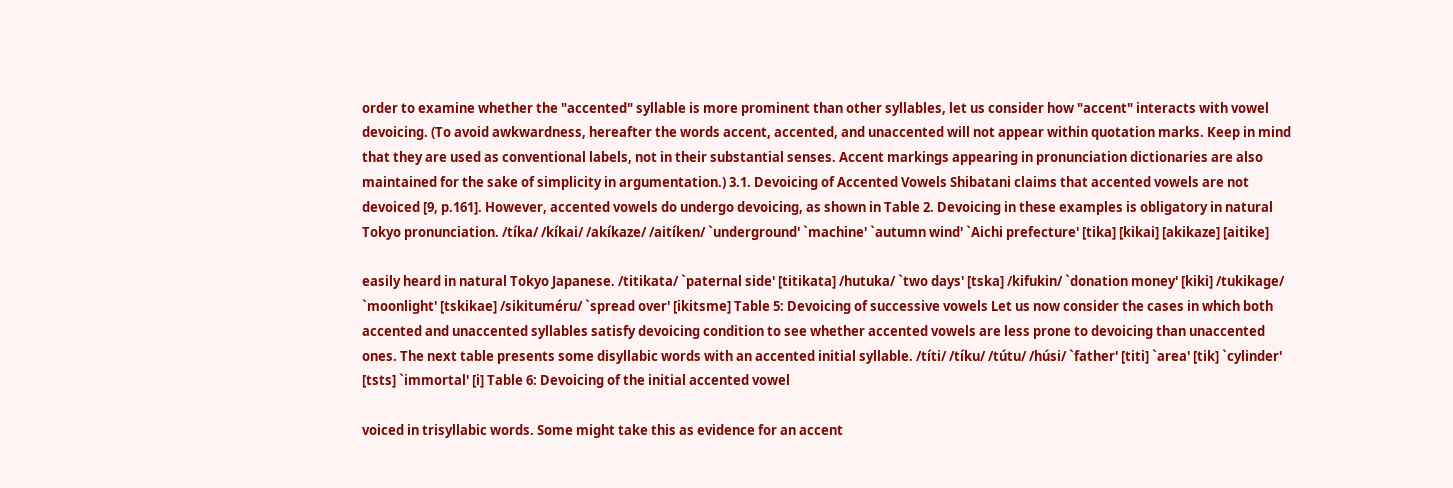order to examine whether the "accented" syllable is more prominent than other syllables, let us consider how "accent" interacts with vowel devoicing. (To avoid awkwardness, hereafter the words accent, accented, and unaccented will not appear within quotation marks. Keep in mind that they are used as conventional labels, not in their substantial senses. Accent markings appearing in pronunciation dictionaries are also maintained for the sake of simplicity in argumentation.) 3.1. Devoicing of Accented Vowels Shibatani claims that accented vowels are not devoiced [9, p.161]. However, accented vowels do undergo devoicing, as shown in Table 2. Devoicing in these examples is obligatory in natural Tokyo pronunciation. /tíka/ /kíkai/ /akíkaze/ /aitíken/ `underground' `machine' `autumn wind' `Aichi prefecture' [tika] [kikai] [akikaze] [aitike]

easily heard in natural Tokyo Japanese. /titikata/ `paternal side' [titikata] /hutuka/ `two days' [tska] /kifukin/ `donation money' [kiki] /tukikage/ `moonlight' [tskikae] /sikituméru/ `spread over' [ikitsme] Table 5: Devoicing of successive vowels Let us now consider the cases in which both accented and unaccented syllables satisfy devoicing condition to see whether accented vowels are less prone to devoicing than unaccented ones. The next table presents some disyllabic words with an accented initial syllable. /títi/ /tíku/ /tútu/ /húsi/ `father' [titi] `area' [tik] `cylinder' [tsts] `immortal' [i] Table 6: Devoicing of the initial accented vowel

voiced in trisyllabic words. Some might take this as evidence for an accent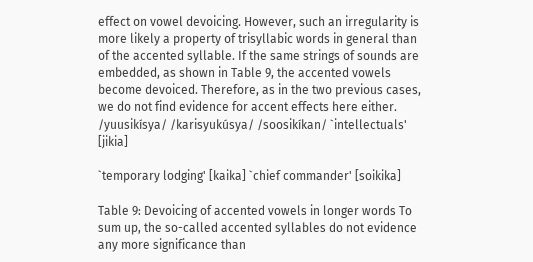effect on vowel devoicing. However, such an irregularity is more likely a property of trisyllabic words in general than of the accented syllable. If the same strings of sounds are embedded, as shown in Table 9, the accented vowels become devoiced. Therefore, as in the two previous cases, we do not find evidence for accent effects here either. /yuusikísya/ /karisyukúsya/ /soosikíkan/ `intellectuals' [jikia]

`temporary lodging' [kaika] `chief commander' [soikika]

Table 9: Devoicing of accented vowels in longer words To sum up, the so-called accented syllables do not evidence any more significance than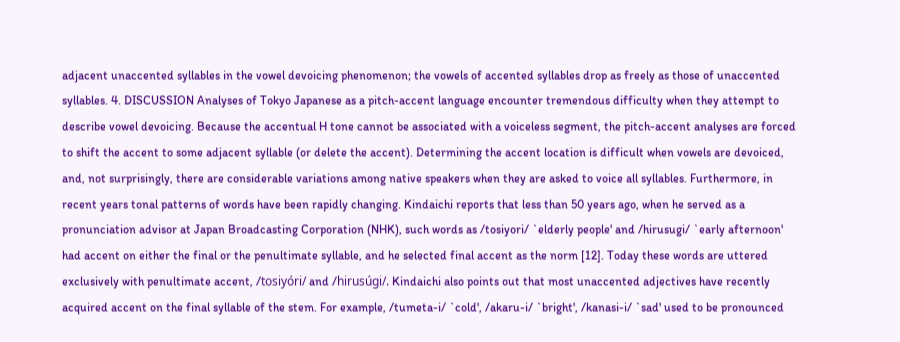adjacent unaccented syllables in the vowel devoicing phenomenon; the vowels of accented syllables drop as freely as those of unaccented syllables. 4. DISCUSSION Analyses of Tokyo Japanese as a pitch-accent language encounter tremendous difficulty when they attempt to describe vowel devoicing. Because the accentual H tone cannot be associated with a voiceless segment, the pitch-accent analyses are forced to shift the accent to some adjacent syllable (or delete the accent). Determining the accent location is difficult when vowels are devoiced, and, not surprisingly, there are considerable variations among native speakers when they are asked to voice all syllables. Furthermore, in recent years tonal patterns of words have been rapidly changing. Kindaichi reports that less than 50 years ago, when he served as a pronunciation advisor at Japan Broadcasting Corporation (NHK), such words as /tosiyori/ `elderly people' and /hirusugi/ `early afternoon' had accent on either the final or the penultimate syllable, and he selected final accent as the norm [12]. Today these words are uttered exclusively with penultimate accent, /tosiyóri/ and /hirusúgi/. Kindaichi also points out that most unaccented adjectives have recently acquired accent on the final syllable of the stem. For example, /tumeta-i/ `cold', /akaru-i/ `bright', /kanasi-i/ `sad' used to be pronounced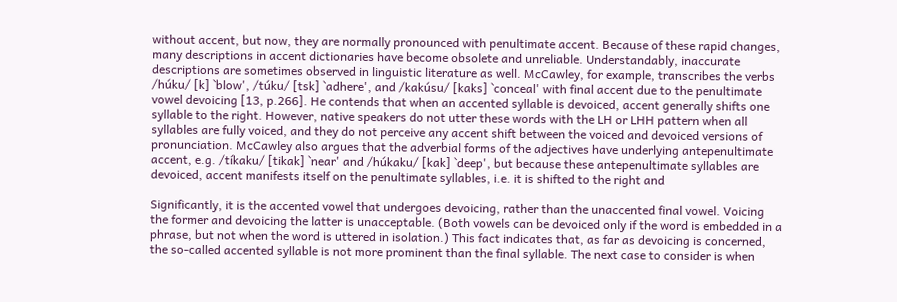without accent, but now, they are normally pronounced with penultimate accent. Because of these rapid changes, many descriptions in accent dictionaries have become obsolete and unreliable. Understandably, inaccurate descriptions are sometimes observed in linguistic literature as well. McCawley, for example, transcribes the verbs /húku/ [k] `blow', /túku/ [tsk] `adhere', and /kakúsu/ [kaks] `conceal' with final accent due to the penultimate vowel devoicing [13, p.266]. He contends that when an accented syllable is devoiced, accent generally shifts one syllable to the right. However, native speakers do not utter these words with the LH or LHH pattern when all syllables are fully voiced, and they do not perceive any accent shift between the voiced and devoiced versions of pronunciation. McCawley also argues that the adverbial forms of the adjectives have underlying antepenultimate accent, e.g. /tíkaku/ [tikak] `near' and /húkaku/ [kak] `deep', but because these antepenultimate syllables are devoiced, accent manifests itself on the penultimate syllables, i.e. it is shifted to the right and

Significantly, it is the accented vowel that undergoes devoicing, rather than the unaccented final vowel. Voicing the former and devoicing the latter is unacceptable. (Both vowels can be devoiced only if the word is embedded in a phrase, but not when the word is uttered in isolation.) This fact indicates that, as far as devoicing is concerned, the so-called accented syllable is not more prominent than the final syllable. The next case to consider is when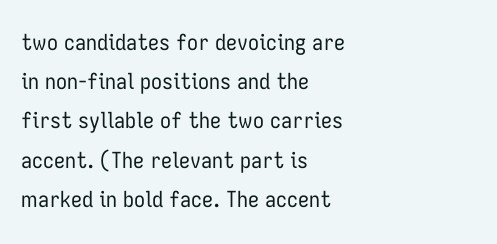two candidates for devoicing are in non-final positions and the first syllable of the two carries accent. (The relevant part is marked in bold face. The accent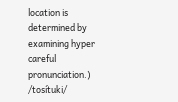location is determined by examining hyper careful pronunciation.) /tosítuki/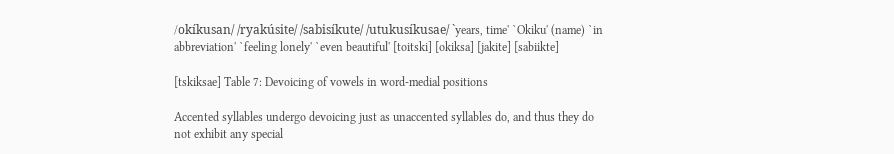/okíkusan/ /ryakúsite/ /sabisíkute/ /utukusíkusae/ `years, time' `Okiku' (name) `in abbreviation' `feeling lonely' `even beautiful' [toitski] [okiksa] [jakite] [sabiikte]

[tskiksae] Table 7: Devoicing of vowels in word-medial positions

Accented syllables undergo devoicing just as unaccented syllables do, and thus they do not exhibit any special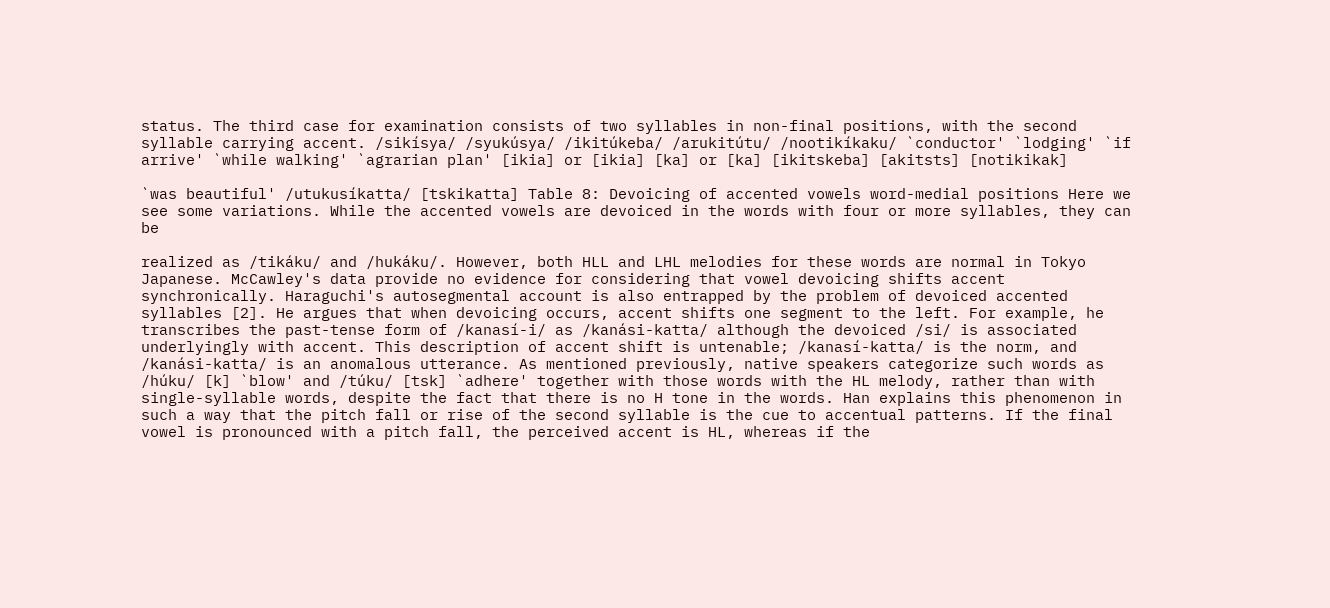status. The third case for examination consists of two syllables in non-final positions, with the second syllable carrying accent. /sikísya/ /syukúsya/ /ikitúkeba/ /arukitútu/ /nootikíkaku/ `conductor' `lodging' `if arrive' `while walking' `agrarian plan' [ikia] or [ikia] [ka] or [ka] [ikitskeba] [akitsts] [notikikak]

`was beautiful' /utukusíkatta/ [tskikatta] Table 8: Devoicing of accented vowels word-medial positions Here we see some variations. While the accented vowels are devoiced in the words with four or more syllables, they can be

realized as /tikáku/ and /hukáku/. However, both HLL and LHL melodies for these words are normal in Tokyo Japanese. McCawley's data provide no evidence for considering that vowel devoicing shifts accent synchronically. Haraguchi's autosegmental account is also entrapped by the problem of devoiced accented syllables [2]. He argues that when devoicing occurs, accent shifts one segment to the left. For example, he transcribes the past-tense form of /kanasí-i/ as /kanási-katta/ although the devoiced /si/ is associated underlyingly with accent. This description of accent shift is untenable; /kanasí-katta/ is the norm, and /kanási-katta/ is an anomalous utterance. As mentioned previously, native speakers categorize such words as /húku/ [k] `blow' and /túku/ [tsk] `adhere' together with those words with the HL melody, rather than with single-syllable words, despite the fact that there is no H tone in the words. Han explains this phenomenon in such a way that the pitch fall or rise of the second syllable is the cue to accentual patterns. If the final vowel is pronounced with a pitch fall, the perceived accent is HL, whereas if the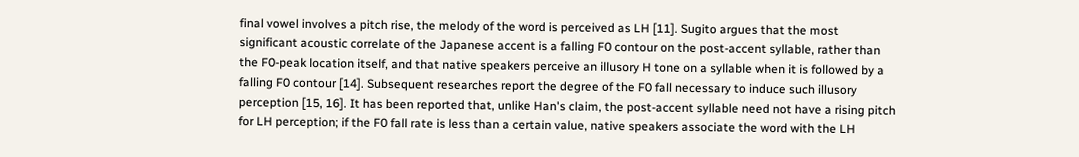final vowel involves a pitch rise, the melody of the word is perceived as LH [11]. Sugito argues that the most significant acoustic correlate of the Japanese accent is a falling F0 contour on the post-accent syllable, rather than the F0-peak location itself, and that native speakers perceive an illusory H tone on a syllable when it is followed by a falling F0 contour [14]. Subsequent researches report the degree of the F0 fall necessary to induce such illusory perception [15, 16]. It has been reported that, unlike Han's claim, the post-accent syllable need not have a rising pitch for LH perception; if the F0 fall rate is less than a certain value, native speakers associate the word with the LH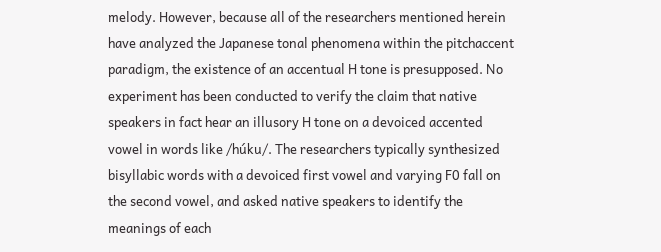melody. However, because all of the researchers mentioned herein have analyzed the Japanese tonal phenomena within the pitchaccent paradigm, the existence of an accentual H tone is presupposed. No experiment has been conducted to verify the claim that native speakers in fact hear an illusory H tone on a devoiced accented vowel in words like /húku/. The researchers typically synthesized bisyllabic words with a devoiced first vowel and varying F0 fall on the second vowel, and asked native speakers to identify the meanings of each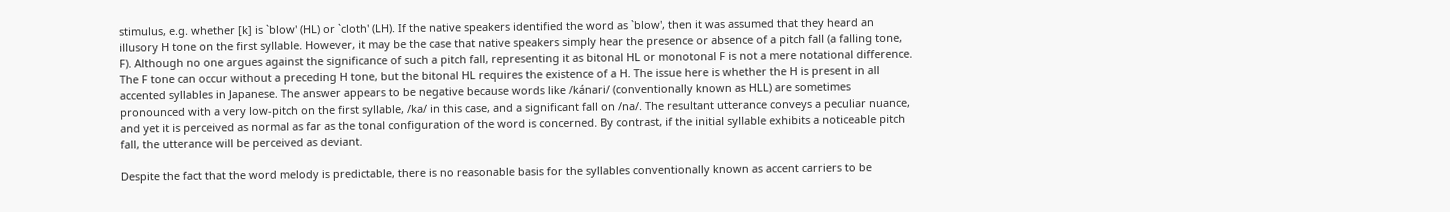stimulus, e.g. whether [k] is `blow' (HL) or `cloth' (LH). If the native speakers identified the word as `blow', then it was assumed that they heard an illusory H tone on the first syllable. However, it may be the case that native speakers simply hear the presence or absence of a pitch fall (a falling tone, F). Although no one argues against the significance of such a pitch fall, representing it as bitonal HL or monotonal F is not a mere notational difference. The F tone can occur without a preceding H tone, but the bitonal HL requires the existence of a H. The issue here is whether the H is present in all accented syllables in Japanese. The answer appears to be negative because words like /kánari/ (conventionally known as HLL) are sometimes pronounced with a very low-pitch on the first syllable, /ka/ in this case, and a significant fall on /na/. The resultant utterance conveys a peculiar nuance, and yet it is perceived as normal as far as the tonal configuration of the word is concerned. By contrast, if the initial syllable exhibits a noticeable pitch fall, the utterance will be perceived as deviant.

Despite the fact that the word melody is predictable, there is no reasonable basis for the syllables conventionally known as accent carriers to be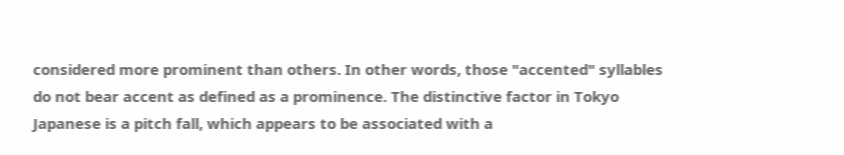considered more prominent than others. In other words, those "accented" syllables do not bear accent as defined as a prominence. The distinctive factor in Tokyo Japanese is a pitch fall, which appears to be associated with a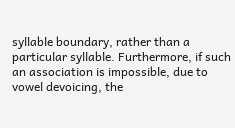syllable boundary, rather than a particular syllable. Furthermore, if such an association is impossible, due to vowel devoicing, the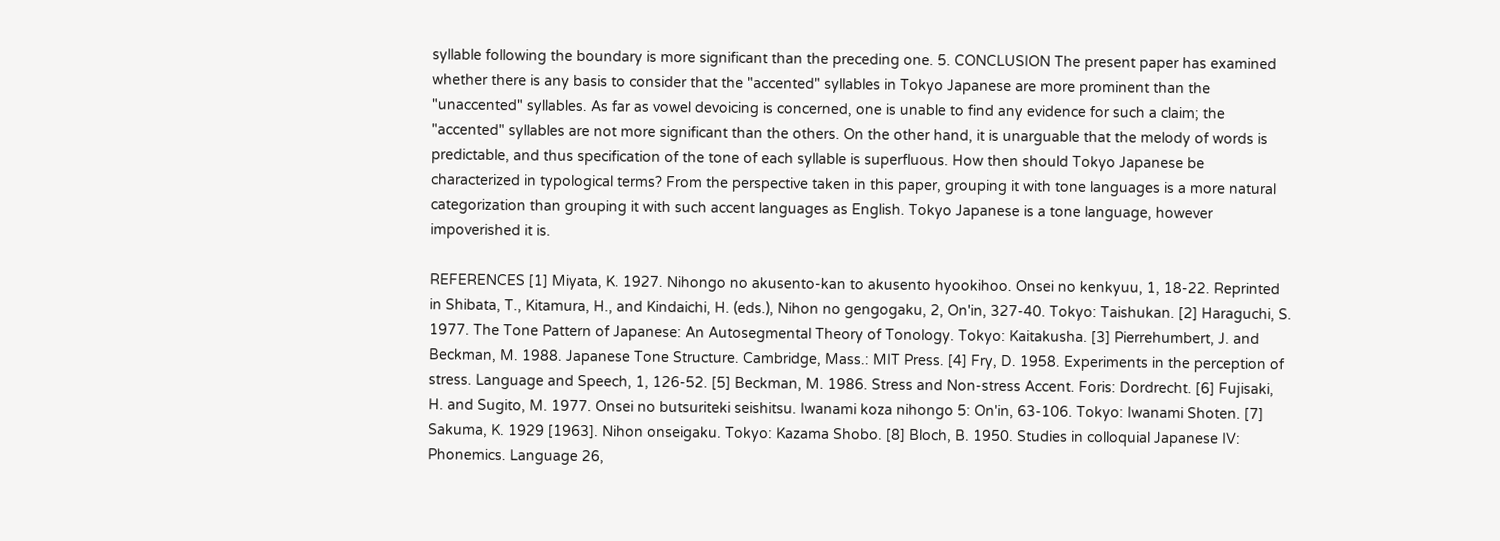syllable following the boundary is more significant than the preceding one. 5. CONCLUSION The present paper has examined whether there is any basis to consider that the "accented" syllables in Tokyo Japanese are more prominent than the "unaccented" syllables. As far as vowel devoicing is concerned, one is unable to find any evidence for such a claim; the "accented" syllables are not more significant than the others. On the other hand, it is unarguable that the melody of words is predictable, and thus specification of the tone of each syllable is superfluous. How then should Tokyo Japanese be characterized in typological terms? From the perspective taken in this paper, grouping it with tone languages is a more natural categorization than grouping it with such accent languages as English. Tokyo Japanese is a tone language, however impoverished it is.

REFERENCES [1] Miyata, K. 1927. Nihongo no akusento-kan to akusento hyookihoo. Onsei no kenkyuu, 1, 18-22. Reprinted in Shibata, T., Kitamura, H., and Kindaichi, H. (eds.), Nihon no gengogaku, 2, On'in, 327-40. Tokyo: Taishukan. [2] Haraguchi, S. 1977. The Tone Pattern of Japanese: An Autosegmental Theory of Tonology. Tokyo: Kaitakusha. [3] Pierrehumbert, J. and Beckman, M. 1988. Japanese Tone Structure. Cambridge, Mass.: MIT Press. [4] Fry, D. 1958. Experiments in the perception of stress. Language and Speech, 1, 126-52. [5] Beckman, M. 1986. Stress and Non-stress Accent. Foris: Dordrecht. [6] Fujisaki, H. and Sugito, M. 1977. Onsei no butsuriteki seishitsu. Iwanami koza nihongo 5: On'in, 63-106. Tokyo: Iwanami Shoten. [7] Sakuma, K. 1929 [1963]. Nihon onseigaku. Tokyo: Kazama Shobo. [8] Bloch, B. 1950. Studies in colloquial Japanese IV: Phonemics. Language 26,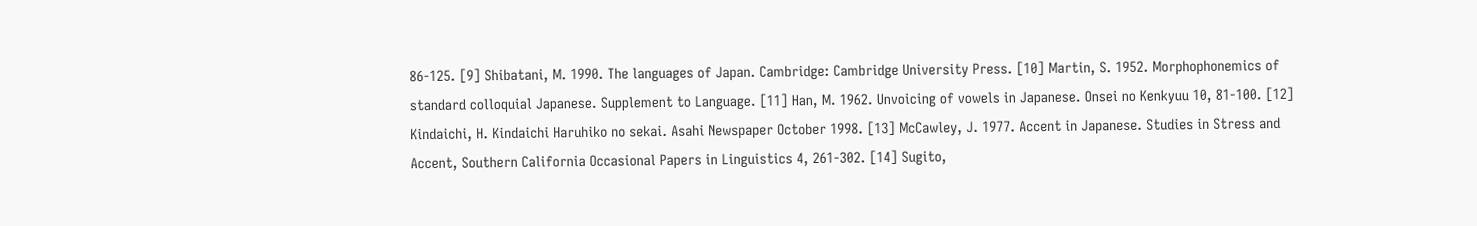86-125. [9] Shibatani, M. 1990. The languages of Japan. Cambridge: Cambridge University Press. [10] Martin, S. 1952. Morphophonemics of standard colloquial Japanese. Supplement to Language. [11] Han, M. 1962. Unvoicing of vowels in Japanese. Onsei no Kenkyuu 10, 81-100. [12] Kindaichi, H. Kindaichi Haruhiko no sekai. Asahi Newspaper October 1998. [13] McCawley, J. 1977. Accent in Japanese. Studies in Stress and Accent, Southern California Occasional Papers in Linguistics 4, 261-302. [14] Sugito,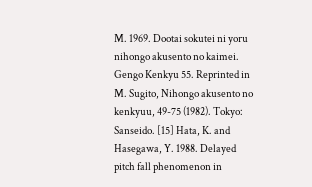M. 1969. Dootai sokutei ni yoru nihongo akusento no kaimei. Gengo Kenkyu 55. Reprinted in M. Sugito, Nihongo akusento no kenkyuu, 49-75 (1982). Tokyo: Sanseido. [15] Hata, K. and Hasegawa, Y. 1988. Delayed pitch fall phenomenon in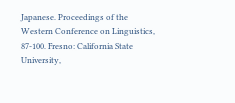Japanese. Proceedings of the Western Conference on Linguistics, 87-100. Fresno: California State University,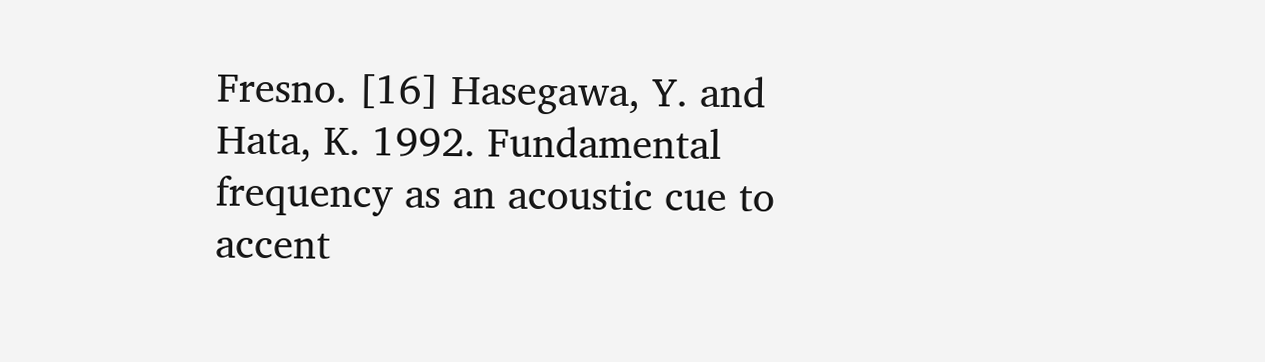Fresno. [16] Hasegawa, Y. and Hata, K. 1992. Fundamental frequency as an acoustic cue to accent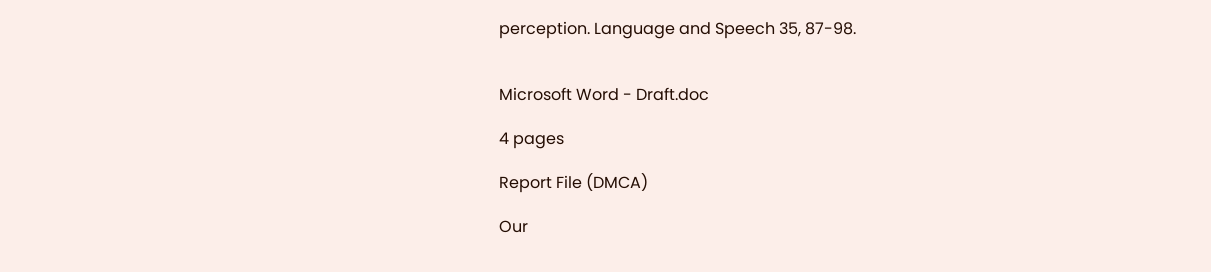perception. Language and Speech 35, 87-98.


Microsoft Word - Draft.doc

4 pages

Report File (DMCA)

Our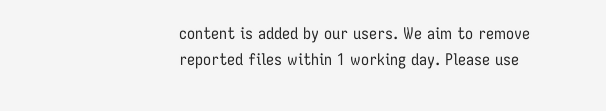content is added by our users. We aim to remove reported files within 1 working day. Please use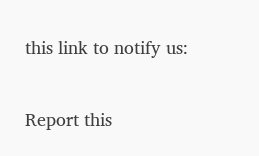this link to notify us:

Report this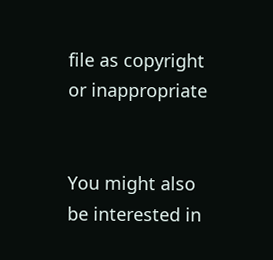file as copyright or inappropriate


You might also be interested in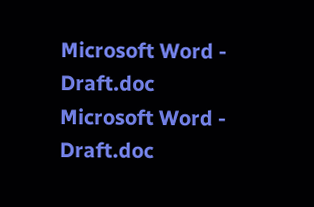Microsoft Word - Draft.doc
Microsoft Word - Draft.doc